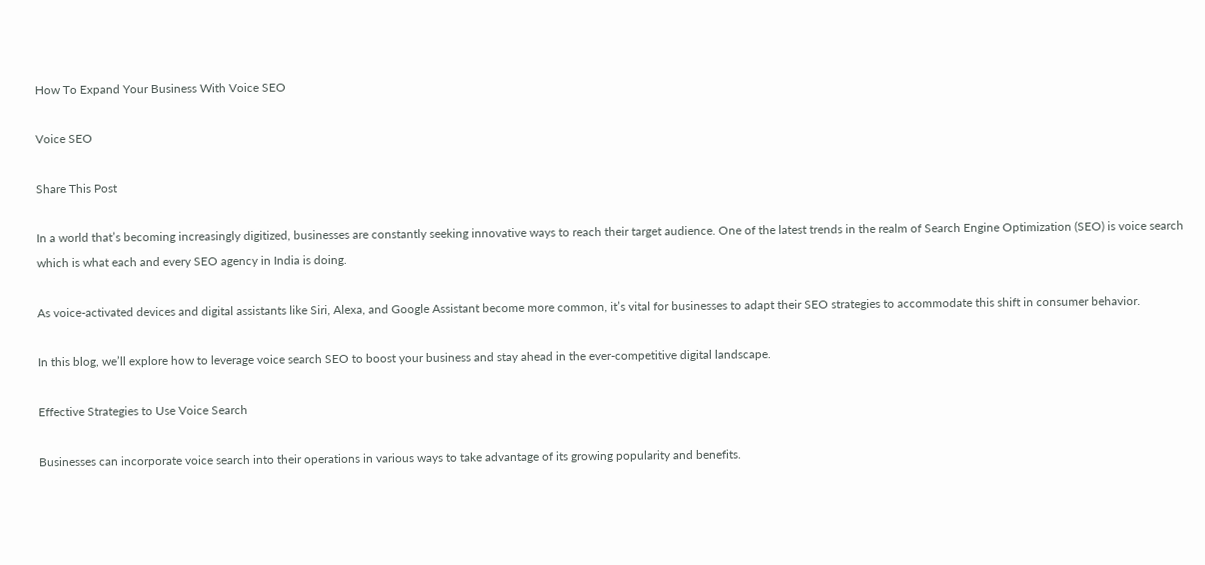How To Expand Your Business With Voice SEO

Voice SEO

Share This Post

In a world that’s becoming increasingly digitized, businesses are constantly seeking innovative ways to reach their target audience. One of the latest trends in the realm of Search Engine Optimization (SEO) is voice search which is what each and every SEO agency in India is doing.

As voice-activated devices and digital assistants like Siri, Alexa, and Google Assistant become more common, it’s vital for businesses to adapt their SEO strategies to accommodate this shift in consumer behavior.

In this blog, we’ll explore how to leverage voice search SEO to boost your business and stay ahead in the ever-competitive digital landscape.

Effective Strategies to Use Voice Search

Businesses can incorporate voice search into their operations in various ways to take advantage of its growing popularity and benefits.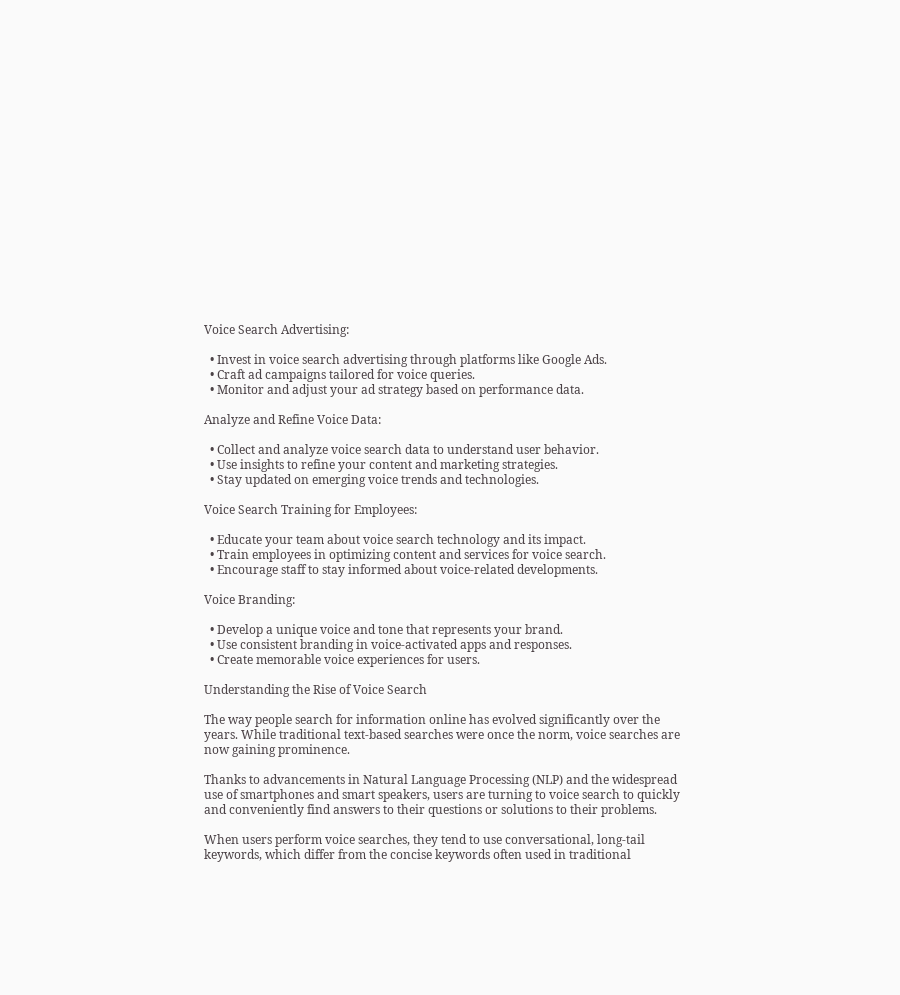Voice Search Advertising:

  • Invest in voice search advertising through platforms like Google Ads.
  • Craft ad campaigns tailored for voice queries.
  • Monitor and adjust your ad strategy based on performance data.

Analyze and Refine Voice Data:

  • Collect and analyze voice search data to understand user behavior.
  • Use insights to refine your content and marketing strategies.
  • Stay updated on emerging voice trends and technologies.

Voice Search Training for Employees:

  • Educate your team about voice search technology and its impact.
  • Train employees in optimizing content and services for voice search.
  • Encourage staff to stay informed about voice-related developments.

Voice Branding:

  • Develop a unique voice and tone that represents your brand.
  • Use consistent branding in voice-activated apps and responses.
  • Create memorable voice experiences for users.

Understanding the Rise of Voice Search

The way people search for information online has evolved significantly over the years. While traditional text-based searches were once the norm, voice searches are now gaining prominence.

Thanks to advancements in Natural Language Processing (NLP) and the widespread use of smartphones and smart speakers, users are turning to voice search to quickly and conveniently find answers to their questions or solutions to their problems.

When users perform voice searches, they tend to use conversational, long-tail keywords, which differ from the concise keywords often used in traditional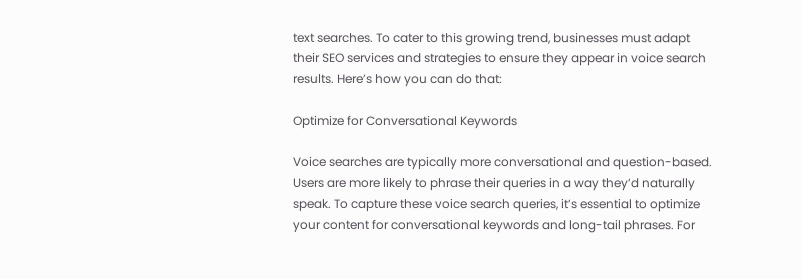text searches. To cater to this growing trend, businesses must adapt their SEO services and strategies to ensure they appear in voice search results. Here’s how you can do that:

Optimize for Conversational Keywords

Voice searches are typically more conversational and question-based. Users are more likely to phrase their queries in a way they’d naturally speak. To capture these voice search queries, it’s essential to optimize your content for conversational keywords and long-tail phrases. For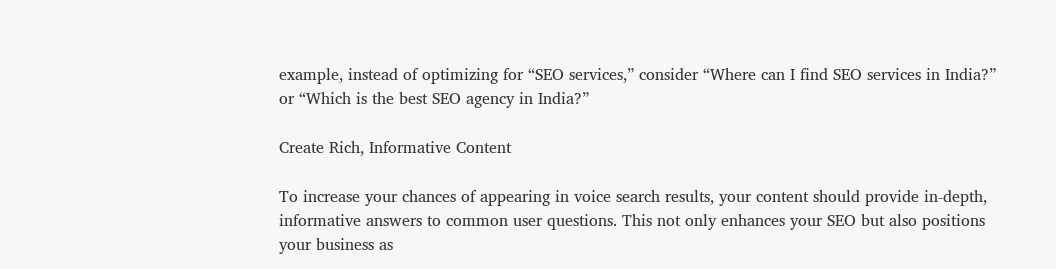example, instead of optimizing for “SEO services,” consider “Where can I find SEO services in India?” or “Which is the best SEO agency in India?”

Create Rich, Informative Content

To increase your chances of appearing in voice search results, your content should provide in-depth, informative answers to common user questions. This not only enhances your SEO but also positions your business as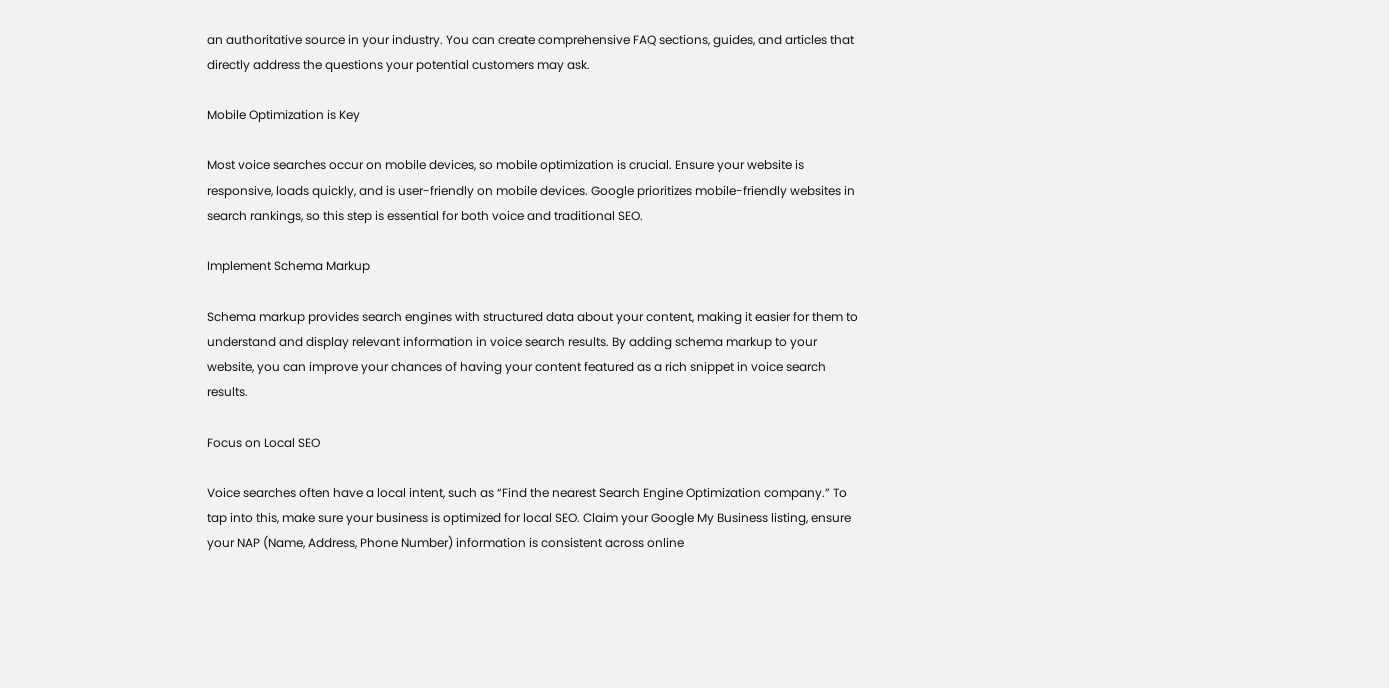an authoritative source in your industry. You can create comprehensive FAQ sections, guides, and articles that directly address the questions your potential customers may ask.

Mobile Optimization is Key

Most voice searches occur on mobile devices, so mobile optimization is crucial. Ensure your website is responsive, loads quickly, and is user-friendly on mobile devices. Google prioritizes mobile-friendly websites in search rankings, so this step is essential for both voice and traditional SEO.

Implement Schema Markup

Schema markup provides search engines with structured data about your content, making it easier for them to understand and display relevant information in voice search results. By adding schema markup to your website, you can improve your chances of having your content featured as a rich snippet in voice search results.

Focus on Local SEO

Voice searches often have a local intent, such as “Find the nearest Search Engine Optimization company.” To tap into this, make sure your business is optimized for local SEO. Claim your Google My Business listing, ensure your NAP (Name, Address, Phone Number) information is consistent across online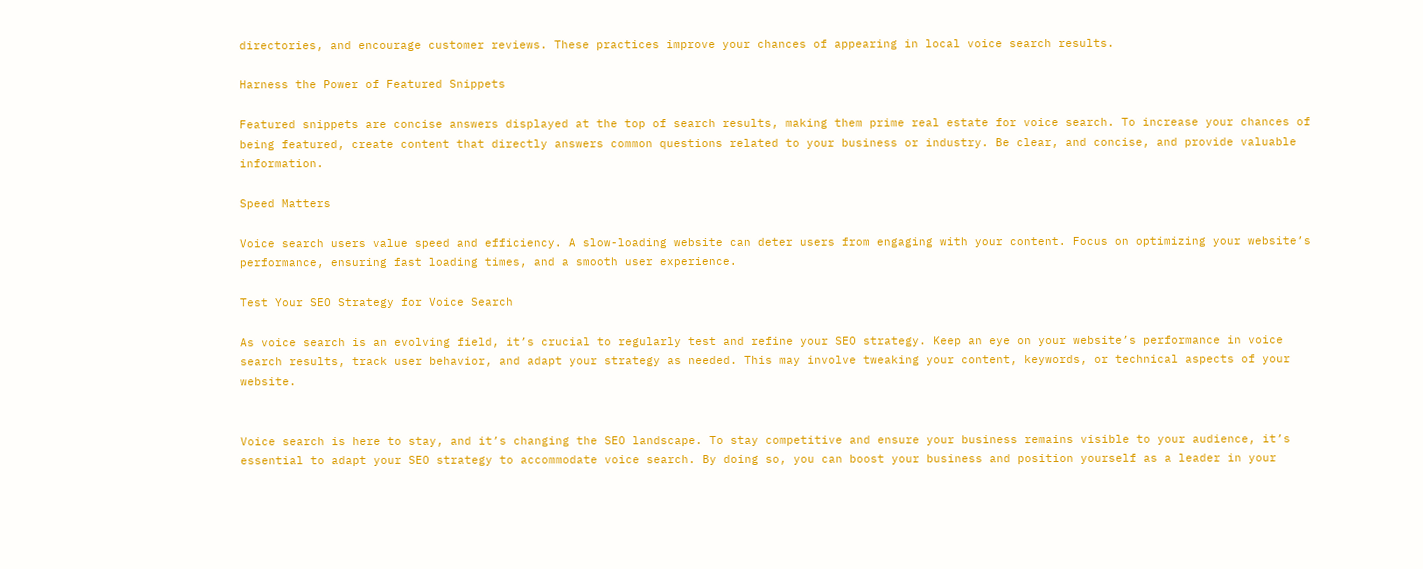directories, and encourage customer reviews. These practices improve your chances of appearing in local voice search results.

Harness the Power of Featured Snippets

Featured snippets are concise answers displayed at the top of search results, making them prime real estate for voice search. To increase your chances of being featured, create content that directly answers common questions related to your business or industry. Be clear, and concise, and provide valuable information.

Speed Matters

Voice search users value speed and efficiency. A slow-loading website can deter users from engaging with your content. Focus on optimizing your website’s performance, ensuring fast loading times, and a smooth user experience.

Test Your SEO Strategy for Voice Search

As voice search is an evolving field, it’s crucial to regularly test and refine your SEO strategy. Keep an eye on your website’s performance in voice search results, track user behavior, and adapt your strategy as needed. This may involve tweaking your content, keywords, or technical aspects of your website.


Voice search is here to stay, and it’s changing the SEO landscape. To stay competitive and ensure your business remains visible to your audience, it’s essential to adapt your SEO strategy to accommodate voice search. By doing so, you can boost your business and position yourself as a leader in your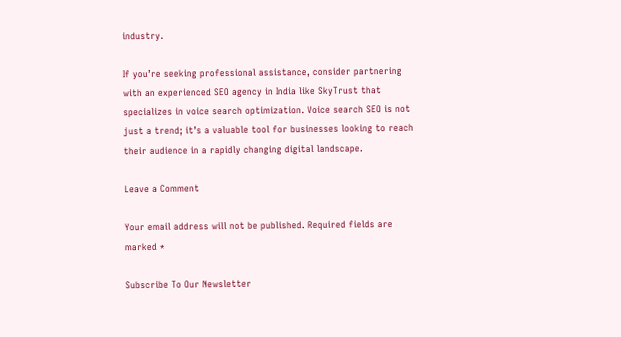industry.

If you’re seeking professional assistance, consider partnering with an experienced SEO agency in India like SkyTrust that specializes in voice search optimization. Voice search SEO is not just a trend; it’s a valuable tool for businesses looking to reach their audience in a rapidly changing digital landscape.

Leave a Comment

Your email address will not be published. Required fields are marked *

Subscribe To Our Newsletter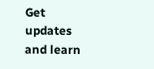Get updates and learn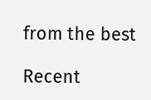from the best

Recent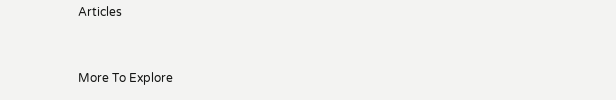Articles


More To Explore